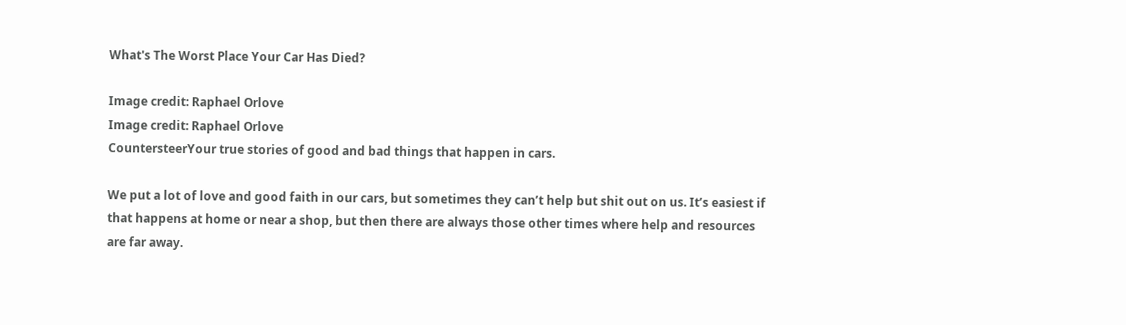What's The Worst Place Your Car Has Died?

Image credit: Raphael Orlove
Image credit: Raphael Orlove
CountersteerYour true stories of good and bad things that happen in cars.

We put a lot of love and good faith in our cars, but sometimes they can’t help but shit out on us. It’s easiest if that happens at home or near a shop, but then there are always those other times where help and resources are far away.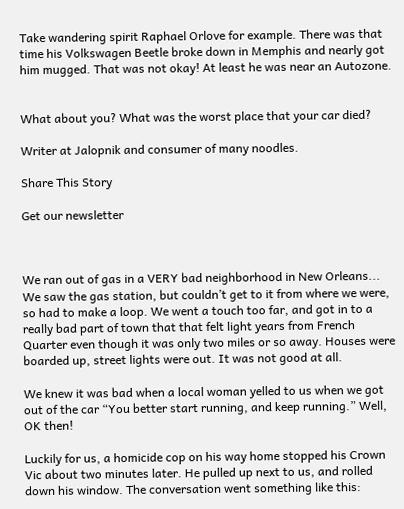Take wandering spirit Raphael Orlove for example. There was that time his Volkswagen Beetle broke down in Memphis and nearly got him mugged. That was not okay! At least he was near an Autozone.


What about you? What was the worst place that your car died?

Writer at Jalopnik and consumer of many noodles.

Share This Story

Get our newsletter



We ran out of gas in a VERY bad neighborhood in New Orleans... We saw the gas station, but couldn’t get to it from where we were, so had to make a loop. We went a touch too far, and got in to a really bad part of town that that felt light years from French Quarter even though it was only two miles or so away. Houses were boarded up, street lights were out. It was not good at all.

We knew it was bad when a local woman yelled to us when we got out of the car “You better start running, and keep running.” Well, OK then!

Luckily for us, a homicide cop on his way home stopped his Crown Vic about two minutes later. He pulled up next to us, and rolled down his window. The conversation went something like this: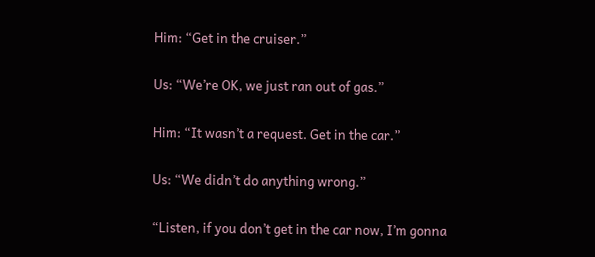Him: “Get in the cruiser.”

Us: “We’re OK, we just ran out of gas.”

Him: “It wasn’t a request. Get in the car.”

Us: “We didn’t do anything wrong.”

“Listen, if you don’t get in the car now, I’m gonna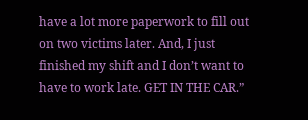have a lot more paperwork to fill out on two victims later. And, I just finished my shift and I don’t want to have to work late. GET IN THE CAR.”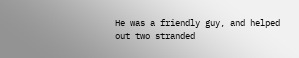He was a friendly guy, and helped out two stranded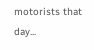motorists that day...